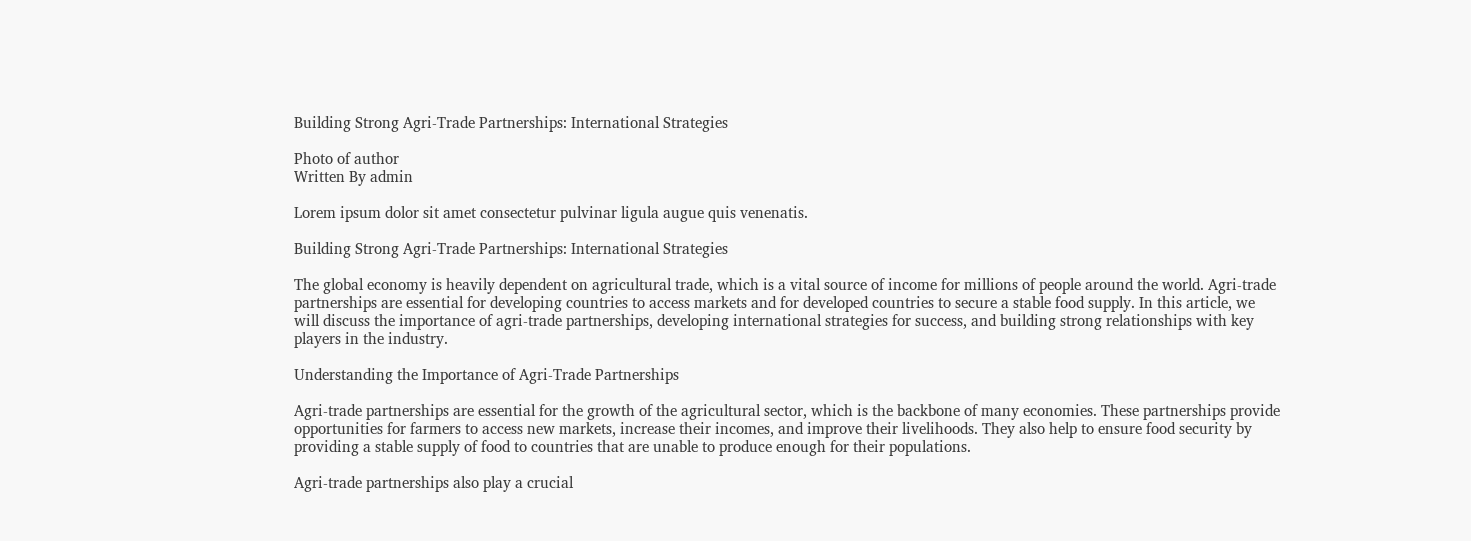Building Strong Agri-Trade Partnerships: International Strategies

Photo of author
Written By admin

Lorem ipsum dolor sit amet consectetur pulvinar ligula augue quis venenatis.

Building Strong Agri-Trade Partnerships: International Strategies

The global economy is heavily dependent on agricultural trade, which is a vital source of income for millions of people around the world. Agri-trade partnerships are essential for developing countries to access markets and for developed countries to secure a stable food supply. In this article, we will discuss the importance of agri-trade partnerships, developing international strategies for success, and building strong relationships with key players in the industry.

Understanding the Importance of Agri-Trade Partnerships

Agri-trade partnerships are essential for the growth of the agricultural sector, which is the backbone of many economies. These partnerships provide opportunities for farmers to access new markets, increase their incomes, and improve their livelihoods. They also help to ensure food security by providing a stable supply of food to countries that are unable to produce enough for their populations.

Agri-trade partnerships also play a crucial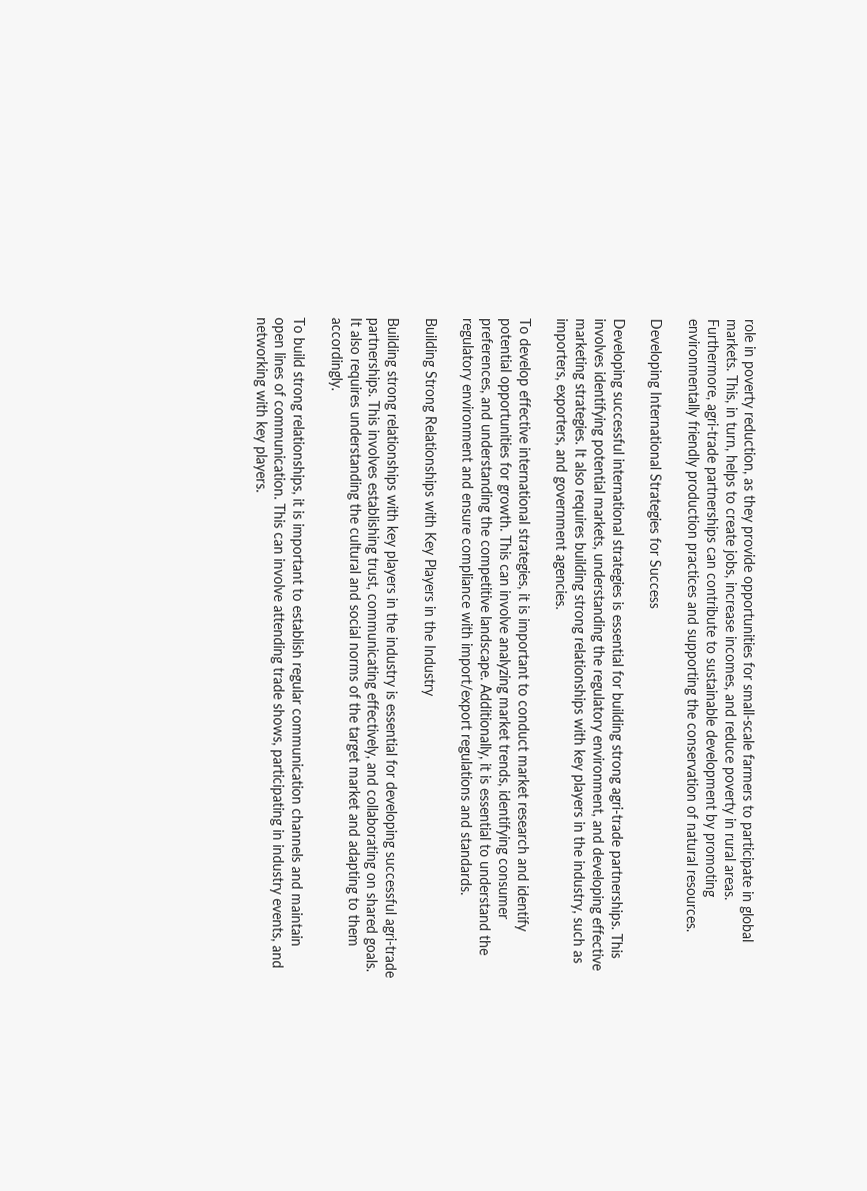role in poverty reduction, as they provide opportunities for small-scale farmers to participate in global markets. This, in turn, helps to create jobs, increase incomes, and reduce poverty in rural areas. Furthermore, agri-trade partnerships can contribute to sustainable development by promoting environmentally friendly production practices and supporting the conservation of natural resources.

Developing International Strategies for Success

Developing successful international strategies is essential for building strong agri-trade partnerships. This involves identifying potential markets, understanding the regulatory environment, and developing effective marketing strategies. It also requires building strong relationships with key players in the industry, such as importers, exporters, and government agencies.

To develop effective international strategies, it is important to conduct market research and identify potential opportunities for growth. This can involve analyzing market trends, identifying consumer preferences, and understanding the competitive landscape. Additionally, it is essential to understand the regulatory environment and ensure compliance with import/export regulations and standards.

Building Strong Relationships with Key Players in the Industry

Building strong relationships with key players in the industry is essential for developing successful agri-trade partnerships. This involves establishing trust, communicating effectively, and collaborating on shared goals. It also requires understanding the cultural and social norms of the target market and adapting to them accordingly.

To build strong relationships, it is important to establish regular communication channels and maintain open lines of communication. This can involve attending trade shows, participating in industry events, and networking with key players.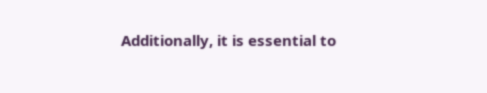Additionally, it is essential to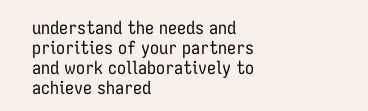understand the needs and priorities of your partners and work collaboratively to achieve shared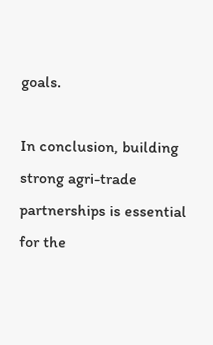goals.

In conclusion, building strong agri-trade partnerships is essential for the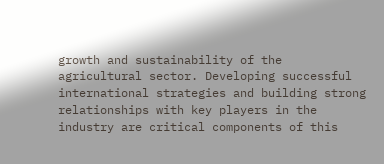growth and sustainability of the agricultural sector. Developing successful international strategies and building strong relationships with key players in the industry are critical components of this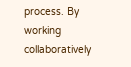process. By working collaboratively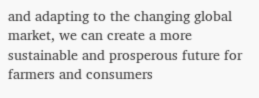and adapting to the changing global market, we can create a more sustainable and prosperous future for farmers and consumers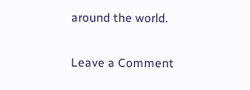around the world.

Leave a Comment